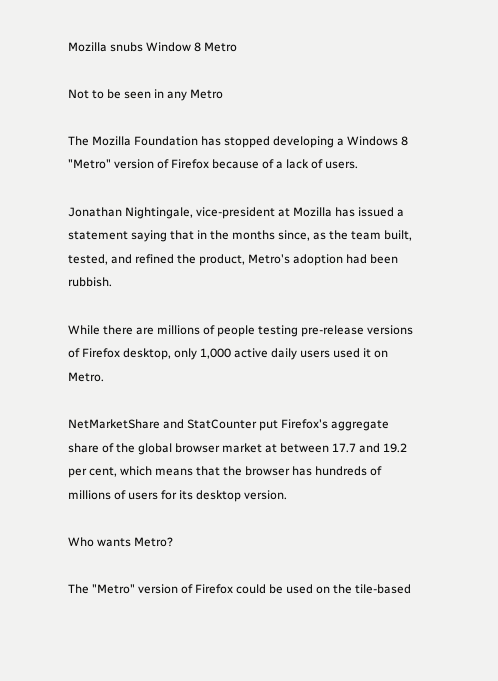Mozilla snubs Window 8 Metro

Not to be seen in any Metro

The Mozilla Foundation has stopped developing a Windows 8 "Metro" version of Firefox because of a lack of users.

Jonathan Nightingale, vice-president at Mozilla has issued a statement saying that in the months since, as the team built, tested, and refined the product, Metro's adoption had been rubbish.

While there are millions of people testing pre-release versions of Firefox desktop, only 1,000 active daily users used it on Metro.

NetMarketShare and StatCounter put Firefox's aggregate share of the global browser market at between 17.7 and 19.2 per cent, which means that the browser has hundreds of millions of users for its desktop version.

Who wants Metro?

The "Metro" version of Firefox could be used on the tile-based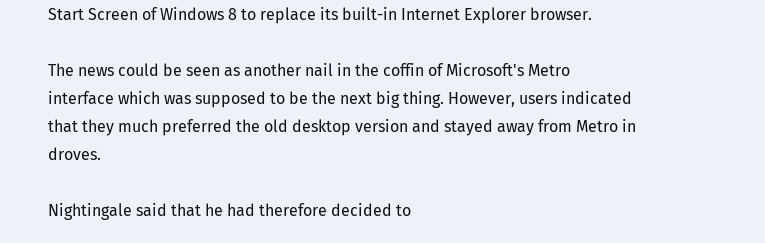Start Screen of Windows 8 to replace its built-in Internet Explorer browser.

The news could be seen as another nail in the coffin of Microsoft's Metro interface which was supposed to be the next big thing. However, users indicated that they much preferred the old desktop version and stayed away from Metro in droves.

Nightingale said that he had therefore decided to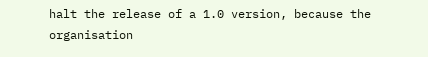halt the release of a 1.0 version, because the organisation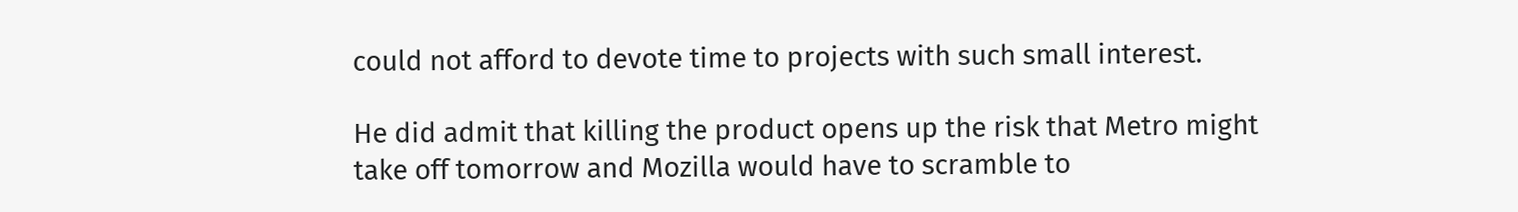could not afford to devote time to projects with such small interest.

He did admit that killing the product opens up the risk that Metro might take off tomorrow and Mozilla would have to scramble to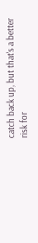catch back up, but that's a better risk for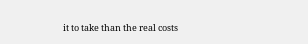it to take than the real costs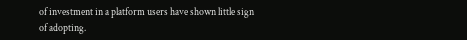of investment in a platform users have shown little sign of adopting.